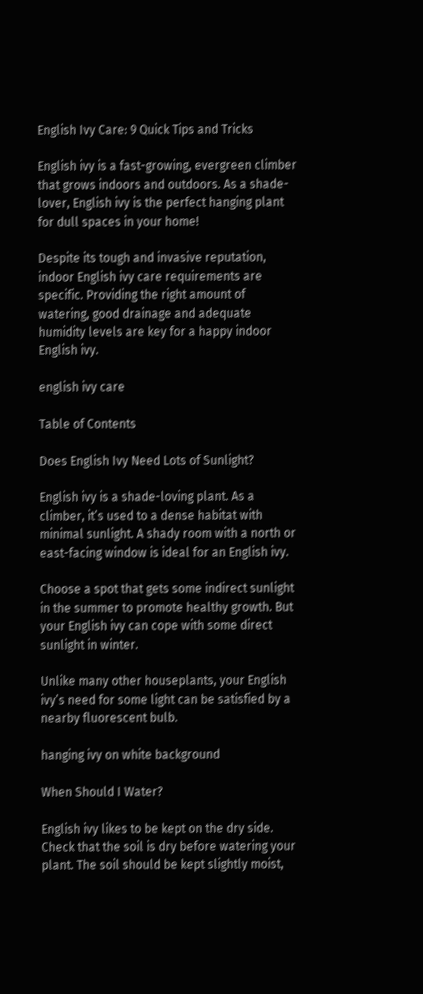English Ivy Care: 9 Quick Tips and Tricks

English ivy is a fast-growing, evergreen climber that grows indoors and outdoors. As a shade-lover, English ivy is the perfect hanging plant for dull spaces in your home!

Despite its tough and invasive reputation, indoor English ivy care requirements are specific. Providing the right amount of watering, good drainage and adequate humidity levels are key for a happy indoor English ivy.

english ivy care

Table of Contents

Does English Ivy Need Lots of Sunlight?

English ivy is a shade-loving plant. As a climber, it’s used to a dense habitat with minimal sunlight. A shady room with a north or east-facing window is ideal for an English ivy.

Choose a spot that gets some indirect sunlight in the summer to promote healthy growth. But your English ivy can cope with some direct sunlight in winter.

Unlike many other houseplants, your English ivy’s need for some light can be satisfied by a nearby fluorescent bulb.

hanging ivy on white background

When Should I Water?

English ivy likes to be kept on the dry side. Check that the soil is dry before watering your plant. The soil should be kept slightly moist,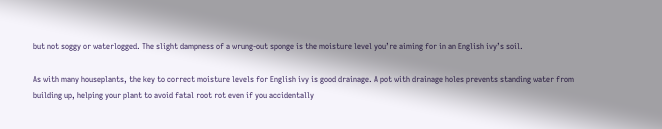but not soggy or waterlogged. The slight dampness of a wrung-out sponge is the moisture level you’re aiming for in an English ivy’s soil.

As with many houseplants, the key to correct moisture levels for English ivy is good drainage. A pot with drainage holes prevents standing water from building up, helping your plant to avoid fatal root rot even if you accidentally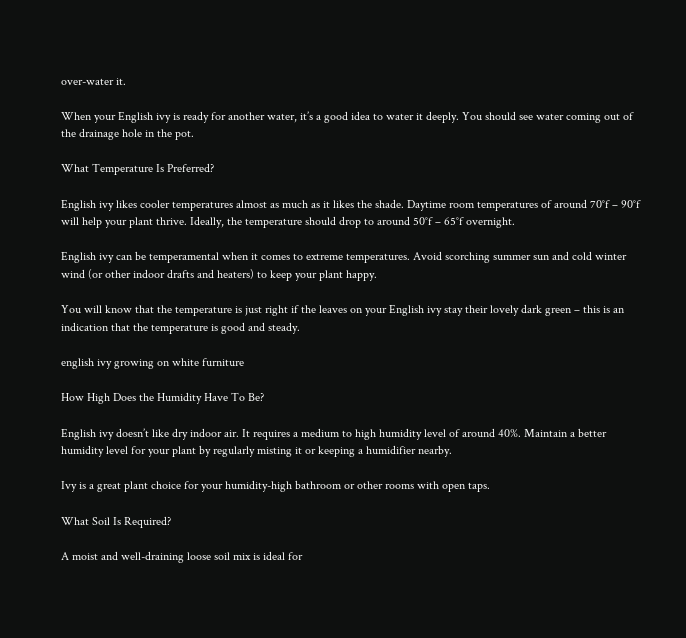over-water it.

When your English ivy is ready for another water, it’s a good idea to water it deeply. You should see water coming out of the drainage hole in the pot.

What Temperature Is Preferred?

English ivy likes cooler temperatures almost as much as it likes the shade. Daytime room temperatures of around 70°f – 90°f will help your plant thrive. Ideally, the temperature should drop to around 50°f – 65°f overnight.

English ivy can be temperamental when it comes to extreme temperatures. Avoid scorching summer sun and cold winter wind (or other indoor drafts and heaters) to keep your plant happy.

You will know that the temperature is just right if the leaves on your English ivy stay their lovely dark green – this is an indication that the temperature is good and steady.

english ivy growing on white furniture

How High Does the Humidity Have To Be?

English ivy doesn’t like dry indoor air. It requires a medium to high humidity level of around 40%. Maintain a better humidity level for your plant by regularly misting it or keeping a humidifier nearby.

Ivy is a great plant choice for your humidity-high bathroom or other rooms with open taps.

What Soil Is Required?

A moist and well-draining loose soil mix is ideal for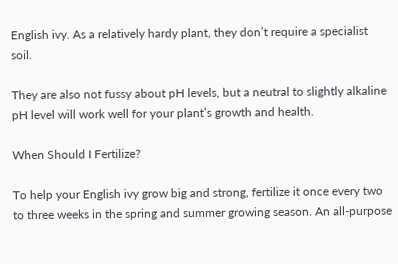English ivy. As a relatively hardy plant, they don’t require a specialist soil.

They are also not fussy about pH levels, but a neutral to slightly alkaline pH level will work well for your plant’s growth and health.

When Should I Fertilize?

To help your English ivy grow big and strong, fertilize it once every two to three weeks in the spring and summer growing season. An all-purpose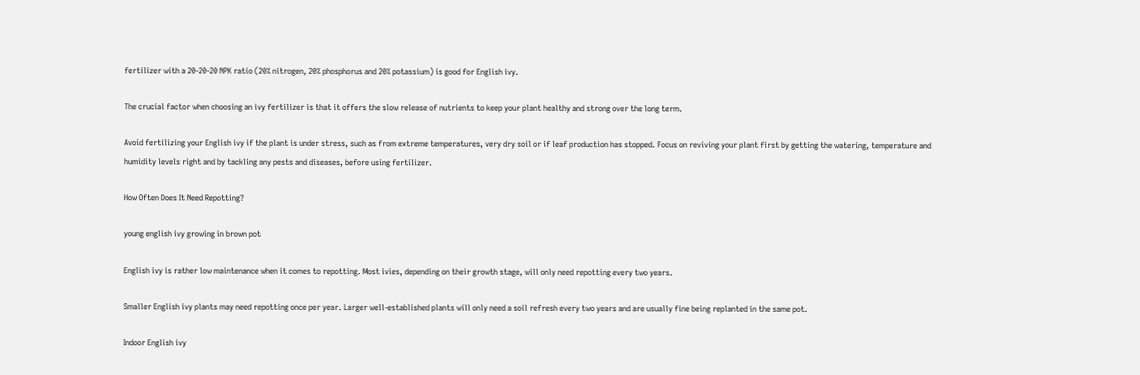fertilizer with a 20-20-20 NPK ratio (20% nitrogen, 20% phosphorus and 20% potassium) is good for English ivy.

The crucial factor when choosing an ivy fertilizer is that it offers the slow release of nutrients to keep your plant healthy and strong over the long term.

Avoid fertilizing your English ivy if the plant is under stress, such as from extreme temperatures, very dry soil or if leaf production has stopped. Focus on reviving your plant first by getting the watering, temperature and humidity levels right and by tackling any pests and diseases, before using fertilizer.

How Often Does It Need Repotting?

young english ivy growing in brown pot

English ivy is rather low maintenance when it comes to repotting. Most ivies, depending on their growth stage, will only need repotting every two years.

Smaller English ivy plants may need repotting once per year. Larger well-established plants will only need a soil refresh every two years and are usually fine being replanted in the same pot.

Indoor English ivy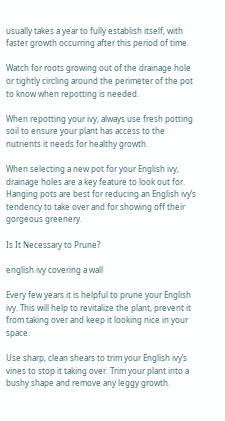usually takes a year to fully establish itself, with faster growth occurring after this period of time.

Watch for roots growing out of the drainage hole or tightly circling around the perimeter of the pot to know when repotting is needed.

When repotting your ivy, always use fresh potting soil to ensure your plant has access to the nutrients it needs for healthy growth.

When selecting a new pot for your English ivy, drainage holes are a key feature to look out for. Hanging pots are best for reducing an English ivy’s tendency to take over and for showing off their gorgeous greenery.

Is It Necessary to Prune?

english ivy covering a wall

Every few years it is helpful to prune your English ivy. This will help to revitalize the plant, prevent it from taking over and keep it looking nice in your space.

Use sharp, clean shears to trim your English ivy’s vines to stop it taking over. Trim your plant into a bushy shape and remove any leggy growth.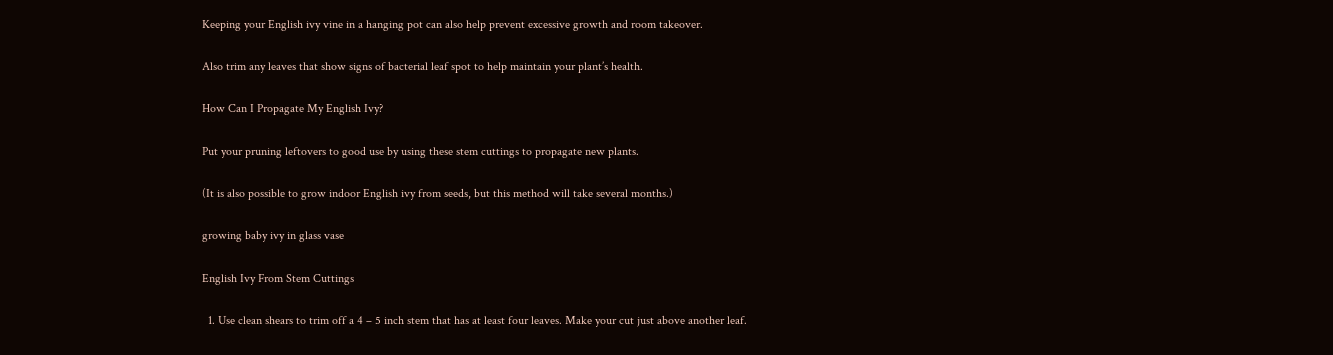Keeping your English ivy vine in a hanging pot can also help prevent excessive growth and room takeover.

Also trim any leaves that show signs of bacterial leaf spot to help maintain your plant’s health.

How Can I Propagate My English Ivy?

Put your pruning leftovers to good use by using these stem cuttings to propagate new plants.

(It is also possible to grow indoor English ivy from seeds, but this method will take several months.)

growing baby ivy in glass vase

English Ivy From Stem Cuttings

  1. Use clean shears to trim off a 4 – 5 inch stem that has at least four leaves. Make your cut just above another leaf.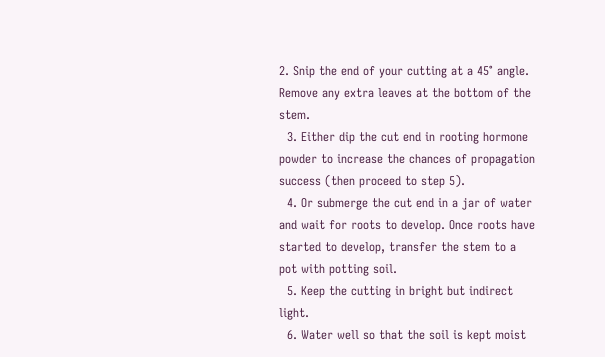2. Snip the end of your cutting at a 45° angle. Remove any extra leaves at the bottom of the stem.
  3. Either dip the cut end in rooting hormone powder to increase the chances of propagation success (then proceed to step 5).
  4. Or submerge the cut end in a jar of water and wait for roots to develop. Once roots have started to develop, transfer the stem to a pot with potting soil.
  5. Keep the cutting in bright but indirect light.
  6. Water well so that the soil is kept moist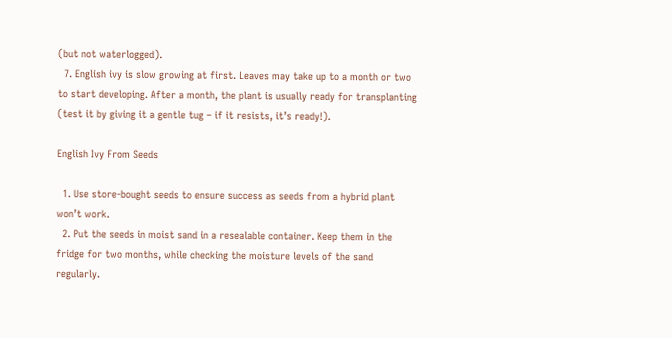(but not waterlogged).
  7. English ivy is slow growing at first. Leaves may take up to a month or two to start developing. After a month, the plant is usually ready for transplanting (test it by giving it a gentle tug – if it resists, it’s ready!).

English Ivy From Seeds

  1. Use store-bought seeds to ensure success as seeds from a hybrid plant won’t work.
  2. Put the seeds in moist sand in a resealable container. Keep them in the fridge for two months, while checking the moisture levels of the sand regularly.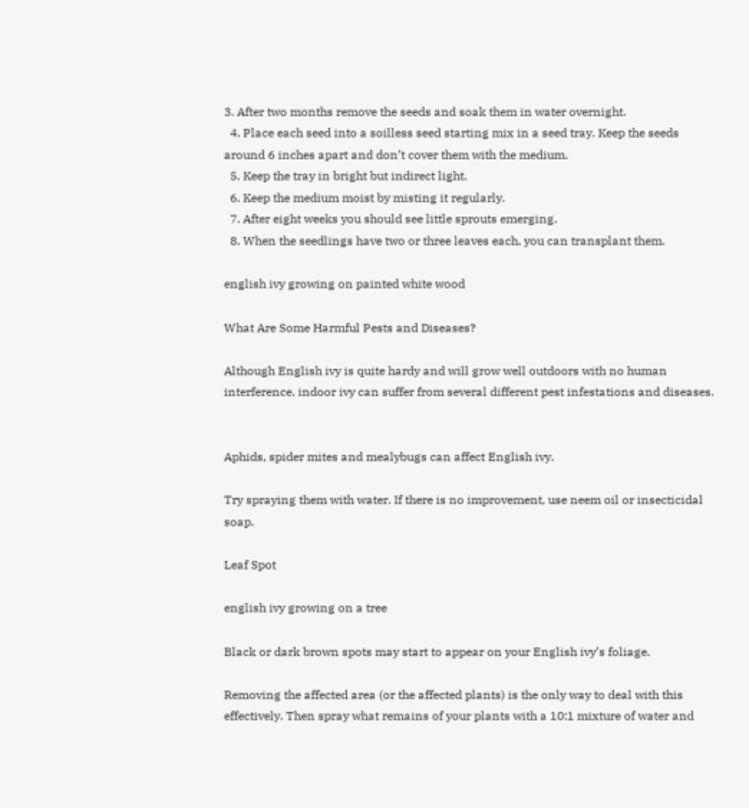3. After two months remove the seeds and soak them in water overnight.
  4. Place each seed into a soilless seed starting mix in a seed tray. Keep the seeds around 6 inches apart and don’t cover them with the medium.
  5. Keep the tray in bright but indirect light.
  6. Keep the medium moist by misting it regularly.
  7. After eight weeks you should see little sprouts emerging.
  8. When the seedlings have two or three leaves each, you can transplant them.

english ivy growing on painted white wood

What Are Some Harmful Pests and Diseases?

Although English ivy is quite hardy and will grow well outdoors with no human interference, indoor ivy can suffer from several different pest infestations and diseases.


Aphids, spider mites and mealybugs can affect English ivy.

Try spraying them with water. If there is no improvement, use neem oil or insecticidal soap.

Leaf Spot

english ivy growing on a tree

Black or dark brown spots may start to appear on your English ivy’s foliage.

Removing the affected area (or the affected plants) is the only way to deal with this effectively. Then spray what remains of your plants with a 10:1 mixture of water and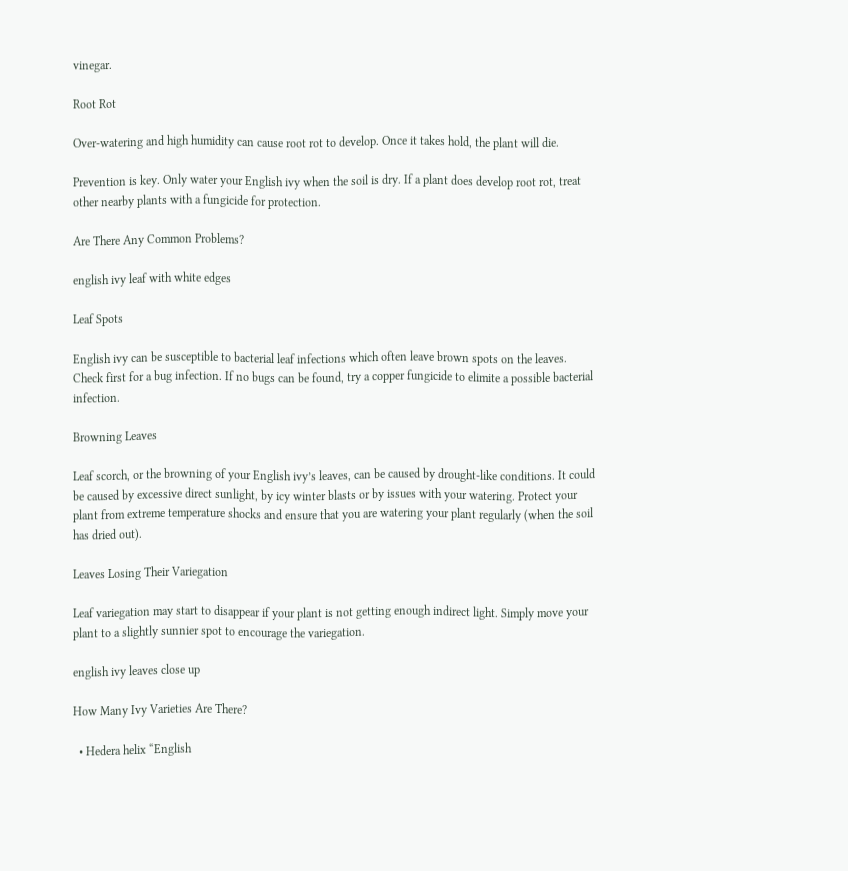vinegar.

Root Rot

Over-watering and high humidity can cause root rot to develop. Once it takes hold, the plant will die.

Prevention is key. Only water your English ivy when the soil is dry. If a plant does develop root rot, treat other nearby plants with a fungicide for protection.

Are There Any Common Problems?

english ivy leaf with white edges

Leaf Spots

English ivy can be susceptible to bacterial leaf infections which often leave brown spots on the leaves. Check first for a bug infection. If no bugs can be found, try a copper fungicide to elimite a possible bacterial infection.

Browning Leaves

Leaf scorch, or the browning of your English ivy’s leaves, can be caused by drought-like conditions. It could be caused by excessive direct sunlight, by icy winter blasts or by issues with your watering. Protect your plant from extreme temperature shocks and ensure that you are watering your plant regularly (when the soil has dried out).

Leaves Losing Their Variegation

Leaf variegation may start to disappear if your plant is not getting enough indirect light. Simply move your plant to a slightly sunnier spot to encourage the variegation.

english ivy leaves close up

How Many Ivy Varieties Are There?

  • Hedera helix “English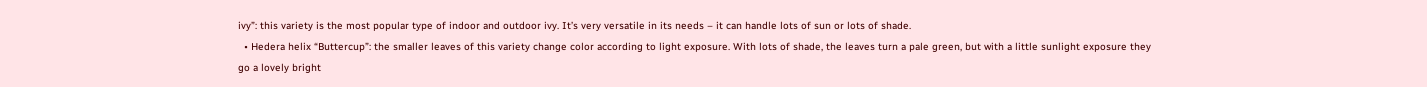ivy”: this variety is the most popular type of indoor and outdoor ivy. It’s very versatile in its needs – it can handle lots of sun or lots of shade.
  • Hedera helix “Buttercup”: the smaller leaves of this variety change color according to light exposure. With lots of shade, the leaves turn a pale green, but with a little sunlight exposure they go a lovely bright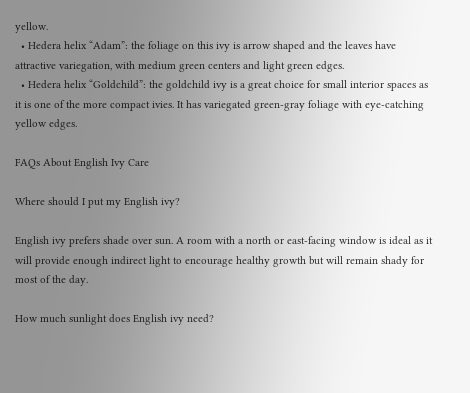yellow.
  • Hedera helix “Adam”: the foliage on this ivy is arrow shaped and the leaves have attractive variegation, with medium green centers and light green edges.
  • Hedera helix “Goldchild”: the goldchild ivy is a great choice for small interior spaces as it is one of the more compact ivies. It has variegated green-gray foliage with eye-catching yellow edges.

FAQs About English Ivy Care

Where should I put my English ivy?

English ivy prefers shade over sun. A room with a north or east-facing window is ideal as it will provide enough indirect light to encourage healthy growth but will remain shady for most of the day.

How much sunlight does English ivy need?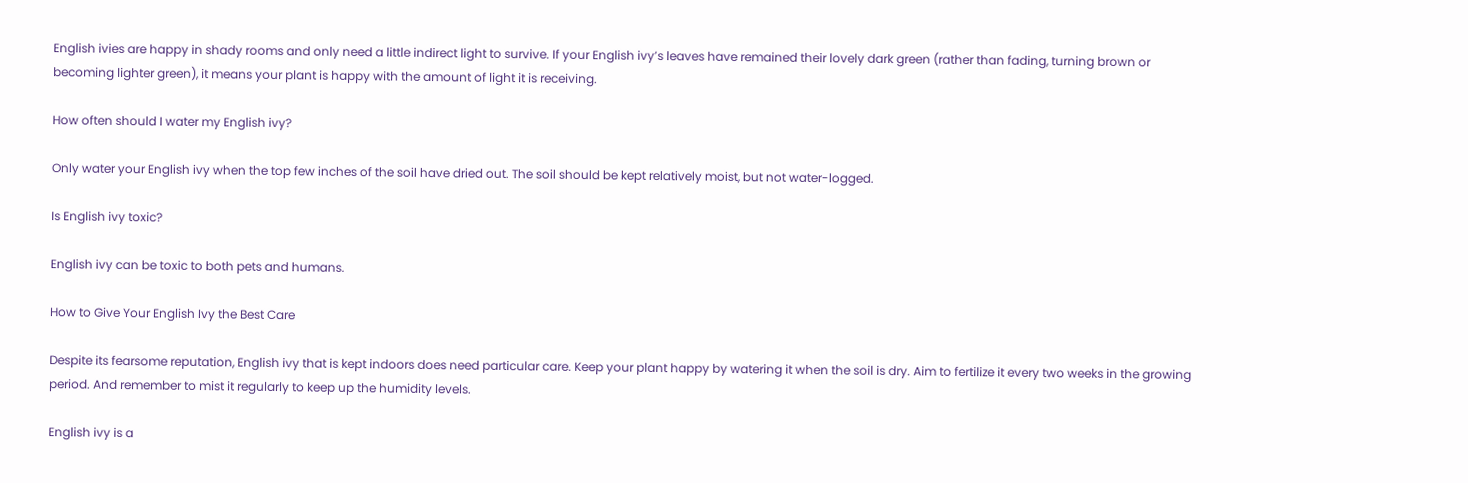English ivies are happy in shady rooms and only need a little indirect light to survive. If your English ivy’s leaves have remained their lovely dark green (rather than fading, turning brown or becoming lighter green), it means your plant is happy with the amount of light it is receiving.

How often should I water my English ivy?

Only water your English ivy when the top few inches of the soil have dried out. The soil should be kept relatively moist, but not water-logged.

Is English ivy toxic?

English ivy can be toxic to both pets and humans.

How to Give Your English Ivy the Best Care

Despite its fearsome reputation, English ivy that is kept indoors does need particular care. Keep your plant happy by watering it when the soil is dry. Aim to fertilize it every two weeks in the growing period. And remember to mist it regularly to keep up the humidity levels.

English ivy is a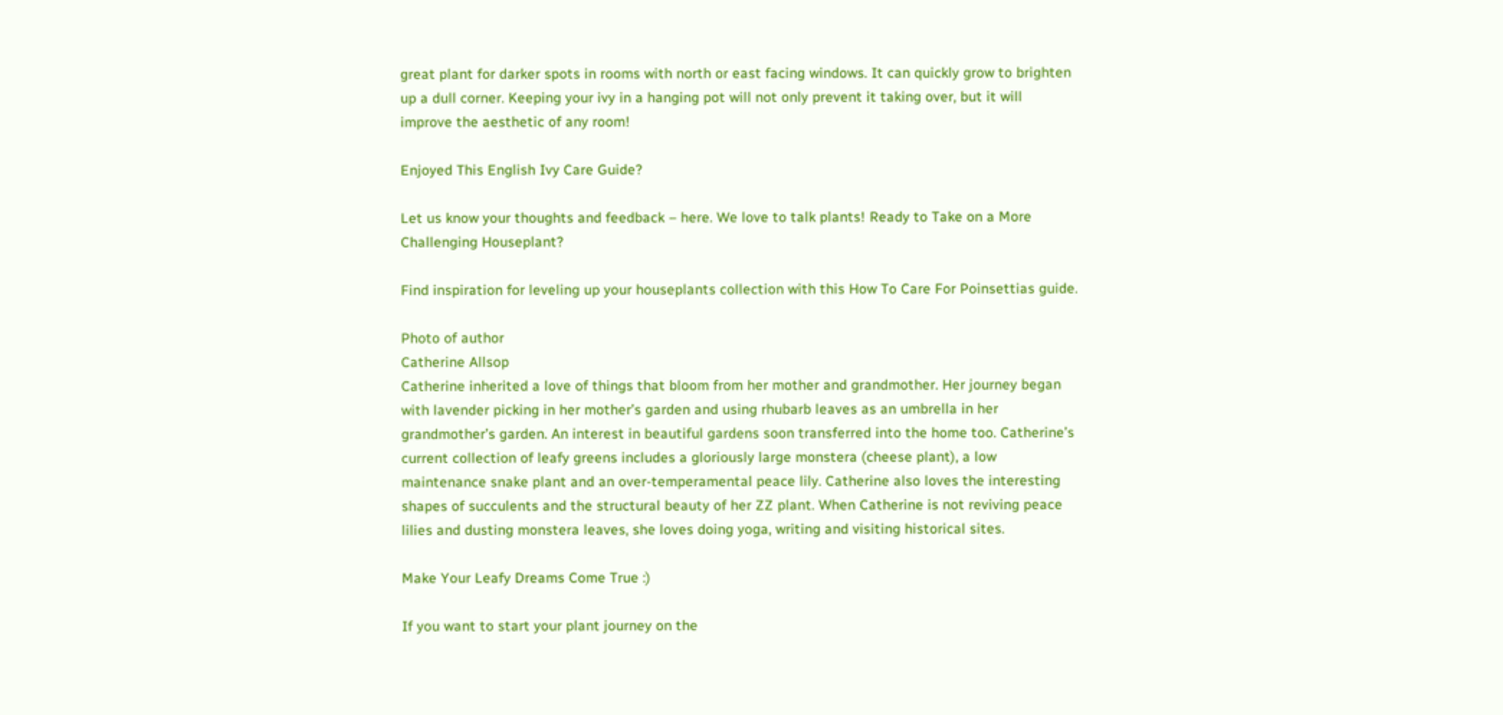great plant for darker spots in rooms with north or east facing windows. It can quickly grow to brighten up a dull corner. Keeping your ivy in a hanging pot will not only prevent it taking over, but it will improve the aesthetic of any room!

Enjoyed This English Ivy Care Guide?

Let us know your thoughts and feedback – here. We love to talk plants! Ready to Take on a More Challenging Houseplant?

Find inspiration for leveling up your houseplants collection with this How To Care For Poinsettias guide.

Photo of author
Catherine Allsop
Catherine inherited a love of things that bloom from her mother and grandmother. Her journey began with lavender picking in her mother’s garden and using rhubarb leaves as an umbrella in her grandmother’s garden. An interest in beautiful gardens soon transferred into the home too. Catherine’s current collection of leafy greens includes a gloriously large monstera (cheese plant), a low maintenance snake plant and an over-temperamental peace lily. Catherine also loves the interesting shapes of succulents and the structural beauty of her ZZ plant. When Catherine is not reviving peace lilies and dusting monstera leaves, she loves doing yoga, writing and visiting historical sites.

Make Your Leafy Dreams Come True :)

If you want to start your plant journey on the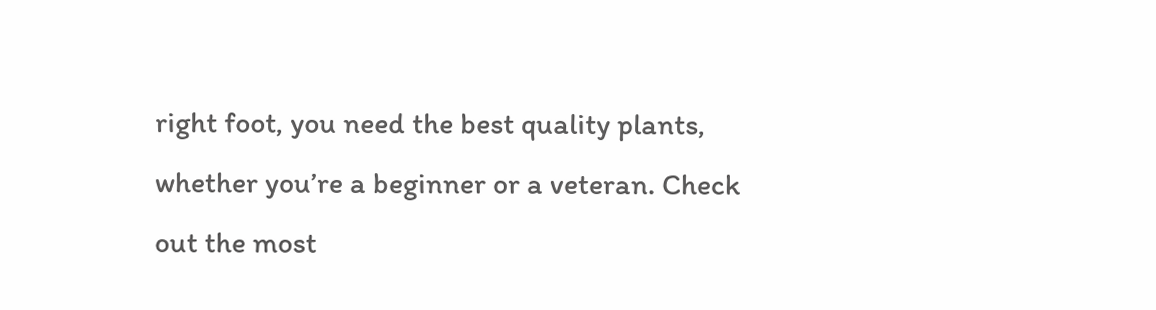right foot, you need the best quality plants, whether you’re a beginner or a veteran. Check out the most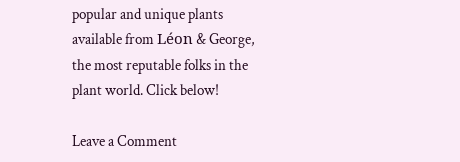popular and unique plants available from Léon & George, the most reputable folks in the plant world. Click below!

Leave a Comment